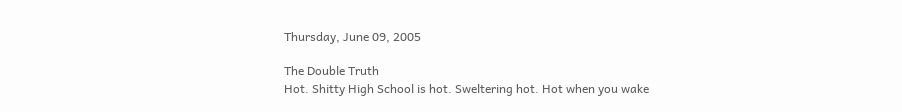Thursday, June 09, 2005

The Double Truth
Hot. Shitty High School is hot. Sweltering hot. Hot when you wake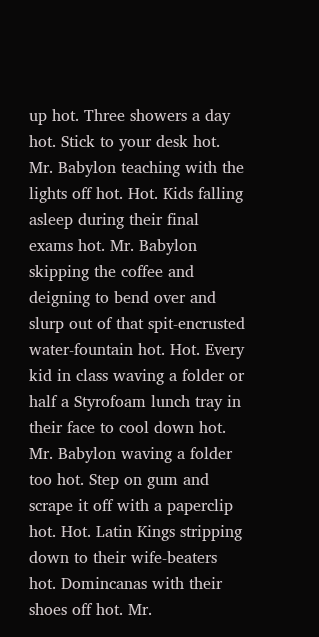up hot. Three showers a day hot. Stick to your desk hot. Mr. Babylon teaching with the lights off hot. Hot. Kids falling asleep during their final exams hot. Mr. Babylon skipping the coffee and deigning to bend over and slurp out of that spit-encrusted water-fountain hot. Hot. Every kid in class waving a folder or half a Styrofoam lunch tray in their face to cool down hot. Mr. Babylon waving a folder too hot. Step on gum and scrape it off with a paperclip hot. Hot. Latin Kings stripping down to their wife-beaters hot. Domincanas with their shoes off hot. Mr.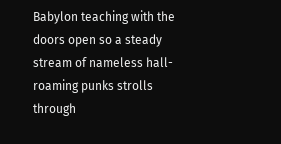Babylon teaching with the doors open so a steady stream of nameless hall-roaming punks strolls through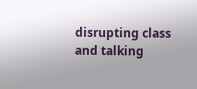disrupting class and talking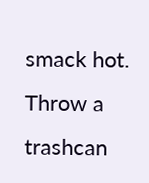smack hot. Throw a trashcan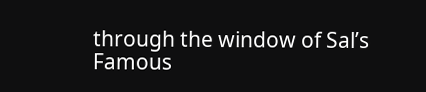through the window of Sal’s Famous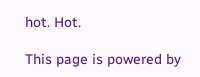hot. Hot.

This page is powered by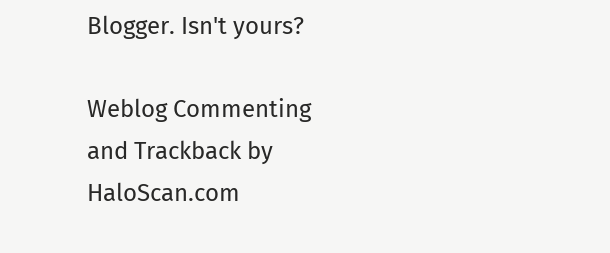Blogger. Isn't yours?

Weblog Commenting and Trackback by HaloScan.com